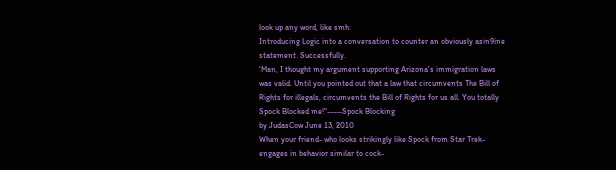look up any word, like smh:
Introducing Logic into a conversation to counter an obviously asin9ine statement. Successfully.
'Man, I thought my argument supporting Arizona's immigration laws was valid. Until you pointed out that a law that circumvents The Bill of Rights for illegals, circumvents the Bill of Rights for us all. You totally Spock Blocked me!"-----Spock Blocking
by JudasCow June 13, 2010
When your friend- who looks strikingly like Spock from Star Trek- engages in behavior similar to cock-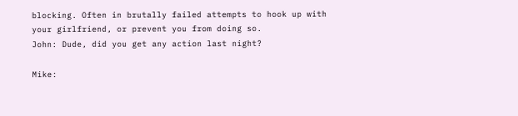blocking. Often in brutally failed attempts to hook up with your girlfriend, or prevent you from doing so.
John: Dude, did you get any action last night?

Mike: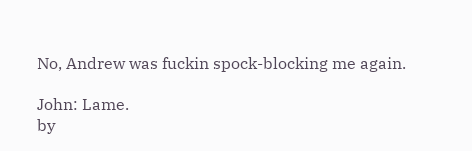No, Andrew was fuckin spock-blocking me again.

John: Lame.
by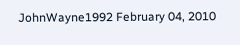JohnWayne1992 February 04, 2010